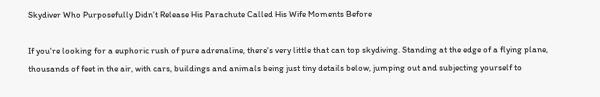Skydiver Who Purposefully Didn’t Release His Parachute Called His Wife Moments Before

If you're looking for a euphoric rush of pure adrenaline, there's very little that can top skydiving. Standing at the edge of a flying plane, thousands of feet in the air, with cars, buildings and animals being just tiny details below, jumping out and subjecting yourself to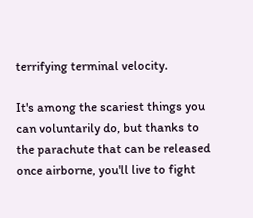terrifying terminal velocity.

It's among the scariest things you can voluntarily do, but thanks to the parachute that can be released once airborne, you'll live to fight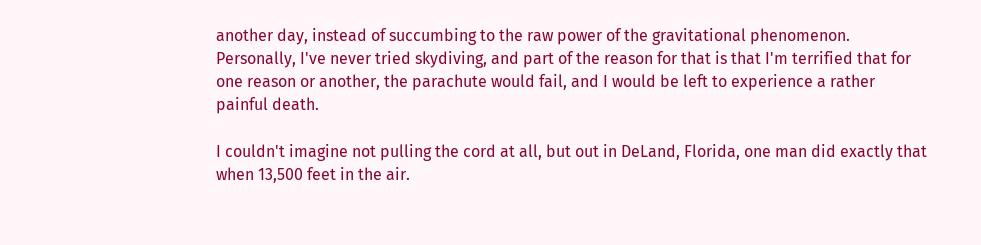another day, instead of succumbing to the raw power of the gravitational phenomenon. Personally, I've never tried skydiving, and part of the reason for that is that I'm terrified that for one reason or another, the parachute would fail, and I would be left to experience a rather painful death.

I couldn't imagine not pulling the cord at all, but out in DeLand, Florida, one man did exactly that when 13,500 feet in the air.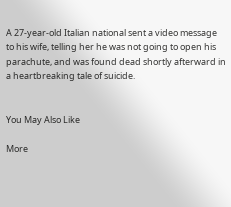A 27-year-old Italian national sent a video message to his wife, telling her he was not going to open his parachute, and was found dead shortly afterward in a heartbreaking tale of suicide.


You May Also Like

More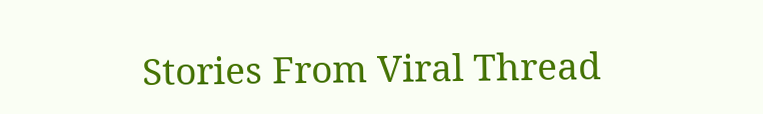Stories From Viral Thread